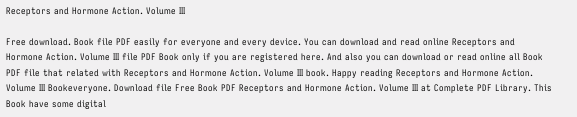Receptors and Hormone Action. Volume III

Free download. Book file PDF easily for everyone and every device. You can download and read online Receptors and Hormone Action. Volume III file PDF Book only if you are registered here. And also you can download or read online all Book PDF file that related with Receptors and Hormone Action. Volume III book. Happy reading Receptors and Hormone Action. Volume III Bookeveryone. Download file Free Book PDF Receptors and Hormone Action. Volume III at Complete PDF Library. This Book have some digital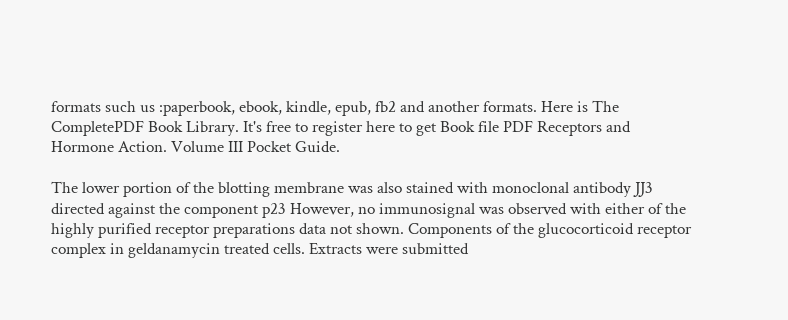formats such us :paperbook, ebook, kindle, epub, fb2 and another formats. Here is The CompletePDF Book Library. It's free to register here to get Book file PDF Receptors and Hormone Action. Volume III Pocket Guide.

The lower portion of the blotting membrane was also stained with monoclonal antibody JJ3 directed against the component p23 However, no immunosignal was observed with either of the highly purified receptor preparations data not shown. Components of the glucocorticoid receptor complex in geldanamycin treated cells. Extracts were submitted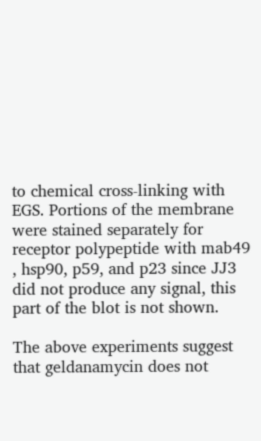to chemical cross-linking with EGS. Portions of the membrane were stained separately for receptor polypeptide with mab49 , hsp90, p59, and p23 since JJ3 did not produce any signal, this part of the blot is not shown.

The above experiments suggest that geldanamycin does not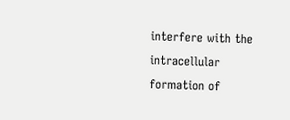interfere with the intracellular formation of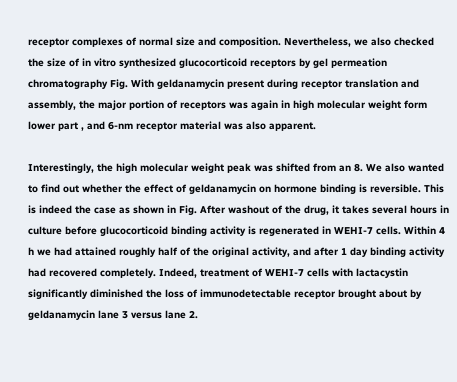receptor complexes of normal size and composition. Nevertheless, we also checked the size of in vitro synthesized glucocorticoid receptors by gel permeation chromatography Fig. With geldanamycin present during receptor translation and assembly, the major portion of receptors was again in high molecular weight form lower part , and 6-nm receptor material was also apparent.

Interestingly, the high molecular weight peak was shifted from an 8. We also wanted to find out whether the effect of geldanamycin on hormone binding is reversible. This is indeed the case as shown in Fig. After washout of the drug, it takes several hours in culture before glucocorticoid binding activity is regenerated in WEHI-7 cells. Within 4 h we had attained roughly half of the original activity, and after 1 day binding activity had recovered completely. Indeed, treatment of WEHI-7 cells with lactacystin significantly diminished the loss of immunodetectable receptor brought about by geldanamycin lane 3 versus lane 2.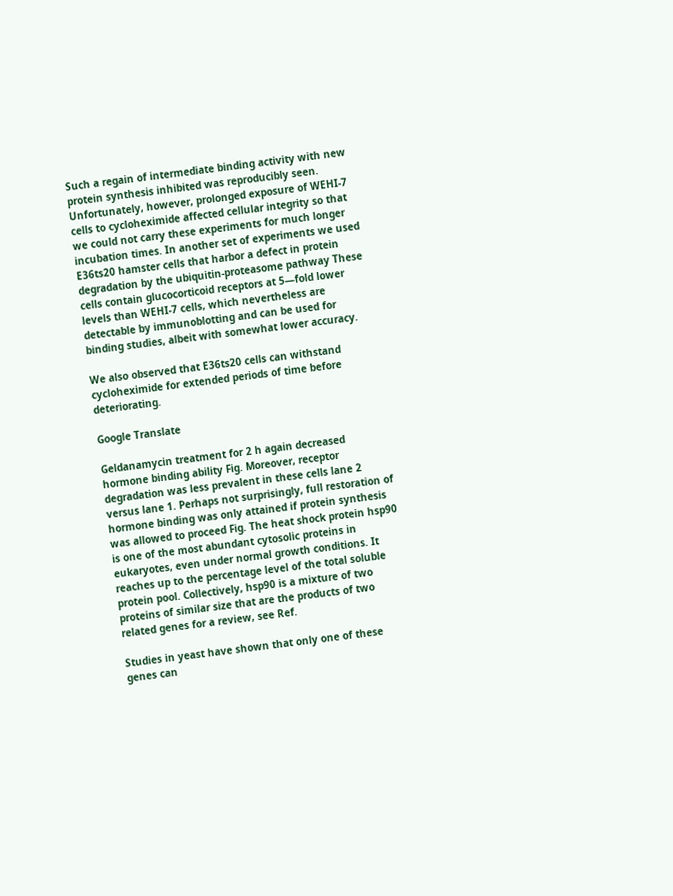Such a regain of intermediate binding activity with new protein synthesis inhibited was reproducibly seen. Unfortunately, however, prolonged exposure of WEHI-7 cells to cycloheximide affected cellular integrity so that we could not carry these experiments for much longer incubation times. In another set of experiments we used E36ts20 hamster cells that harbor a defect in protein degradation by the ubiquitin-proteasome pathway These cells contain glucocorticoid receptors at 5—fold lower levels than WEHI-7 cells, which nevertheless are detectable by immunoblotting and can be used for binding studies, albeit with somewhat lower accuracy.

We also observed that E36ts20 cells can withstand cycloheximide for extended periods of time before deteriorating.

Google Translate

Geldanamycin treatment for 2 h again decreased hormone binding ability Fig. Moreover, receptor degradation was less prevalent in these cells lane 2 versus lane 1. Perhaps not surprisingly, full restoration of hormone binding was only attained if protein synthesis was allowed to proceed Fig. The heat shock protein hsp90 is one of the most abundant cytosolic proteins in eukaryotes, even under normal growth conditions. It reaches up to the percentage level of the total soluble protein pool. Collectively, hsp90 is a mixture of two proteins of similar size that are the products of two related genes for a review, see Ref.

Studies in yeast have shown that only one of these genes can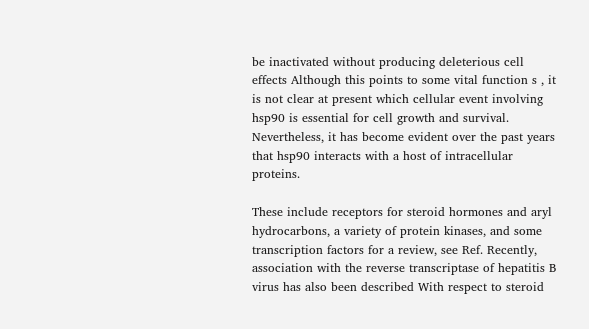be inactivated without producing deleterious cell effects Although this points to some vital function s , it is not clear at present which cellular event involving hsp90 is essential for cell growth and survival. Nevertheless, it has become evident over the past years that hsp90 interacts with a host of intracellular proteins.

These include receptors for steroid hormones and aryl hydrocarbons, a variety of protein kinases, and some transcription factors for a review, see Ref. Recently, association with the reverse transcriptase of hepatitis B virus has also been described With respect to steroid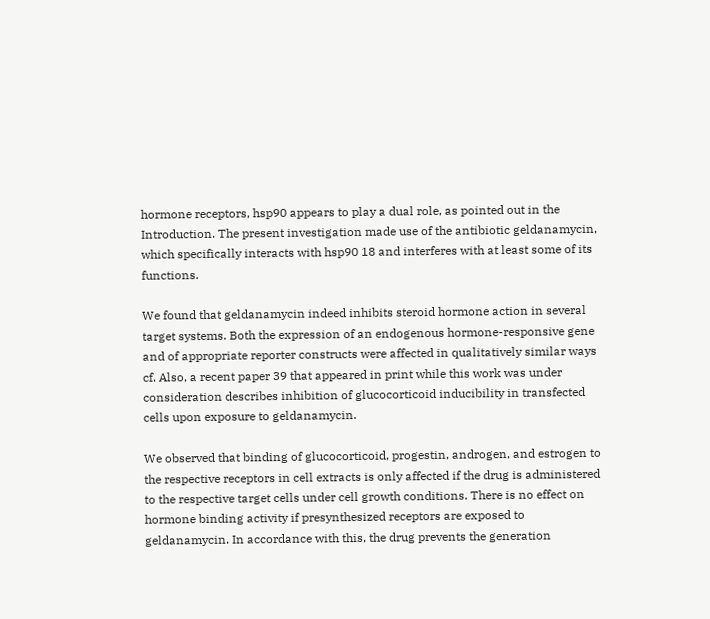hormone receptors, hsp90 appears to play a dual role, as pointed out in the Introduction. The present investigation made use of the antibiotic geldanamycin, which specifically interacts with hsp90 18 and interferes with at least some of its functions.

We found that geldanamycin indeed inhibits steroid hormone action in several target systems. Both the expression of an endogenous hormone-responsive gene and of appropriate reporter constructs were affected in qualitatively similar ways cf. Also, a recent paper 39 that appeared in print while this work was under consideration describes inhibition of glucocorticoid inducibility in transfected cells upon exposure to geldanamycin.

We observed that binding of glucocorticoid, progestin, androgen, and estrogen to the respective receptors in cell extracts is only affected if the drug is administered to the respective target cells under cell growth conditions. There is no effect on hormone binding activity if presynthesized receptors are exposed to geldanamycin. In accordance with this, the drug prevents the generation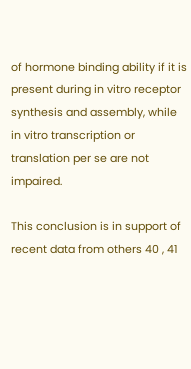of hormone binding ability if it is present during in vitro receptor synthesis and assembly, while in vitro transcription or translation per se are not impaired.

This conclusion is in support of recent data from others 40 , 41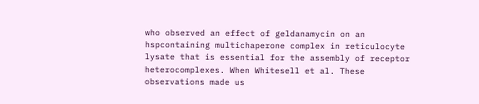who observed an effect of geldanamycin on an hspcontaining multichaperone complex in reticulocyte lysate that is essential for the assembly of receptor heterocomplexes. When Whitesell et al. These observations made us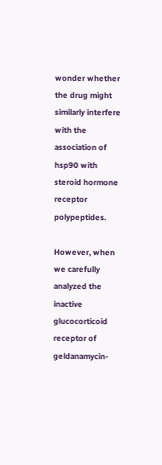wonder whether the drug might similarly interfere with the association of hsp90 with steroid hormone receptor polypeptides.

However, when we carefully analyzed the inactive glucocorticoid receptor of geldanamycin-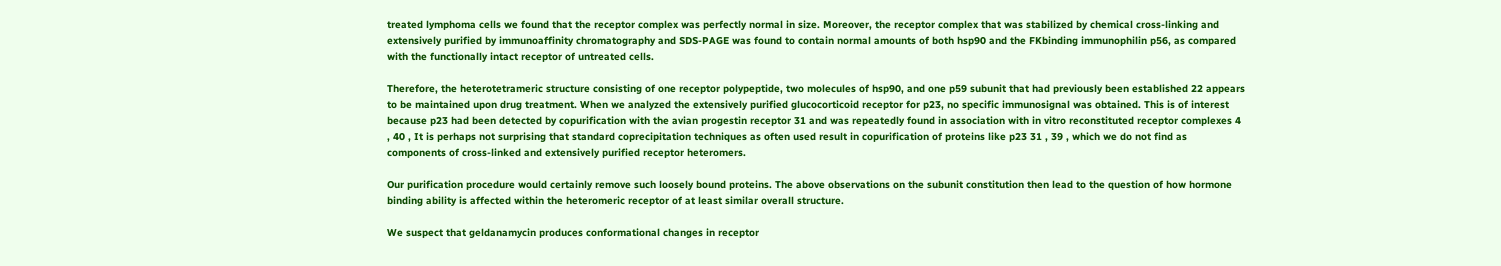treated lymphoma cells we found that the receptor complex was perfectly normal in size. Moreover, the receptor complex that was stabilized by chemical cross-linking and extensively purified by immunoaffinity chromatography and SDS-PAGE was found to contain normal amounts of both hsp90 and the FKbinding immunophilin p56, as compared with the functionally intact receptor of untreated cells.

Therefore, the heterotetrameric structure consisting of one receptor polypeptide, two molecules of hsp90, and one p59 subunit that had previously been established 22 appears to be maintained upon drug treatment. When we analyzed the extensively purified glucocorticoid receptor for p23, no specific immunosignal was obtained. This is of interest because p23 had been detected by copurification with the avian progestin receptor 31 and was repeatedly found in association with in vitro reconstituted receptor complexes 4 , 40 , It is perhaps not surprising that standard coprecipitation techniques as often used result in copurification of proteins like p23 31 , 39 , which we do not find as components of cross-linked and extensively purified receptor heteromers.

Our purification procedure would certainly remove such loosely bound proteins. The above observations on the subunit constitution then lead to the question of how hormone binding ability is affected within the heteromeric receptor of at least similar overall structure.

We suspect that geldanamycin produces conformational changes in receptor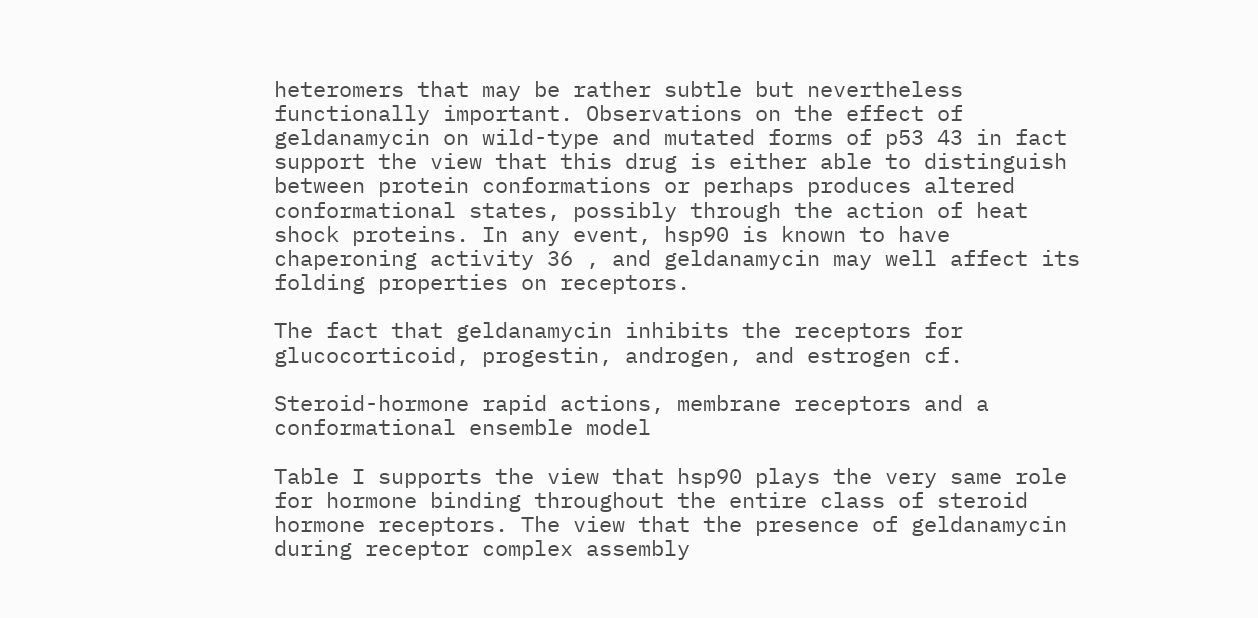heteromers that may be rather subtle but nevertheless functionally important. Observations on the effect of geldanamycin on wild-type and mutated forms of p53 43 in fact support the view that this drug is either able to distinguish between protein conformations or perhaps produces altered conformational states, possibly through the action of heat shock proteins. In any event, hsp90 is known to have chaperoning activity 36 , and geldanamycin may well affect its folding properties on receptors.

The fact that geldanamycin inhibits the receptors for glucocorticoid, progestin, androgen, and estrogen cf.

Steroid-hormone rapid actions, membrane receptors and a conformational ensemble model

Table I supports the view that hsp90 plays the very same role for hormone binding throughout the entire class of steroid hormone receptors. The view that the presence of geldanamycin during receptor complex assembly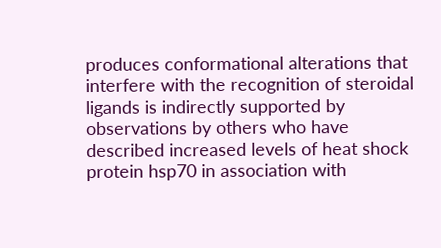produces conformational alterations that interfere with the recognition of steroidal ligands is indirectly supported by observations by others who have described increased levels of heat shock protein hsp70 in association with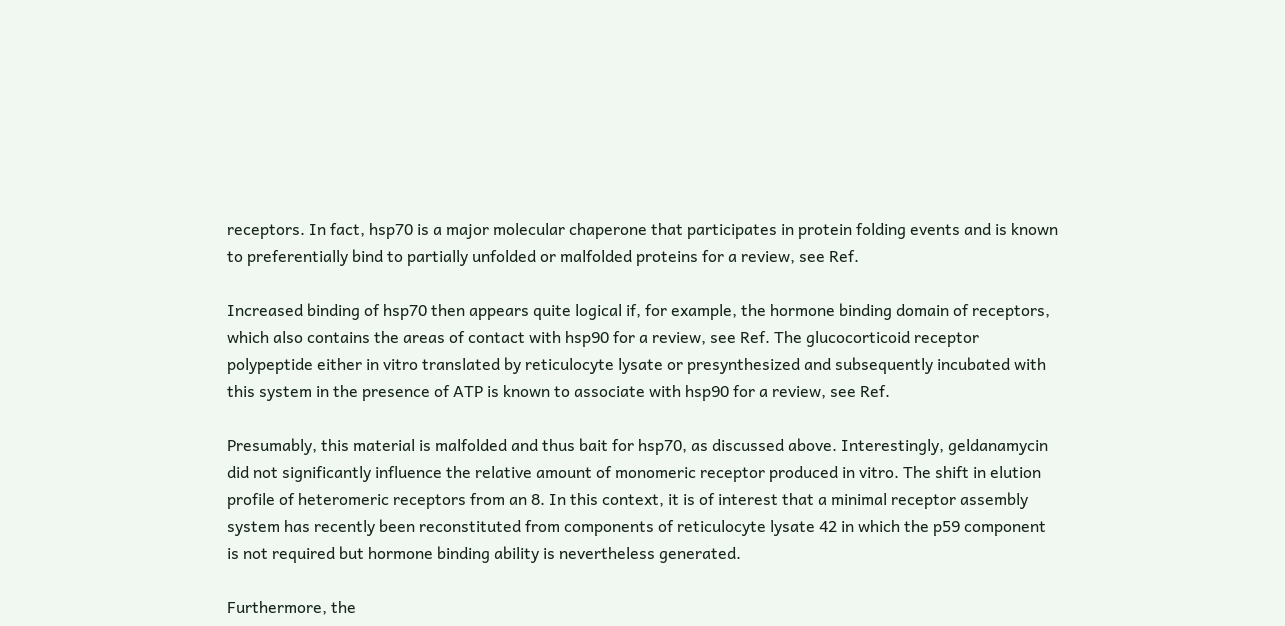receptors. In fact, hsp70 is a major molecular chaperone that participates in protein folding events and is known to preferentially bind to partially unfolded or malfolded proteins for a review, see Ref.

Increased binding of hsp70 then appears quite logical if, for example, the hormone binding domain of receptors, which also contains the areas of contact with hsp90 for a review, see Ref. The glucocorticoid receptor polypeptide either in vitro translated by reticulocyte lysate or presynthesized and subsequently incubated with this system in the presence of ATP is known to associate with hsp90 for a review, see Ref.

Presumably, this material is malfolded and thus bait for hsp70, as discussed above. Interestingly, geldanamycin did not significantly influence the relative amount of monomeric receptor produced in vitro. The shift in elution profile of heteromeric receptors from an 8. In this context, it is of interest that a minimal receptor assembly system has recently been reconstituted from components of reticulocyte lysate 42 in which the p59 component is not required but hormone binding ability is nevertheless generated.

Furthermore, the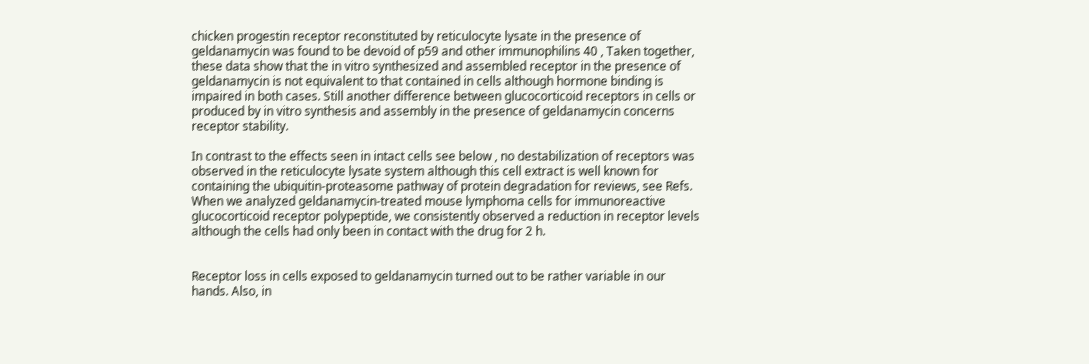chicken progestin receptor reconstituted by reticulocyte lysate in the presence of geldanamycin was found to be devoid of p59 and other immunophilins 40 , Taken together, these data show that the in vitro synthesized and assembled receptor in the presence of geldanamycin is not equivalent to that contained in cells although hormone binding is impaired in both cases. Still another difference between glucocorticoid receptors in cells or produced by in vitro synthesis and assembly in the presence of geldanamycin concerns receptor stability.

In contrast to the effects seen in intact cells see below , no destabilization of receptors was observed in the reticulocyte lysate system although this cell extract is well known for containing the ubiquitin-proteasome pathway of protein degradation for reviews, see Refs. When we analyzed geldanamycin-treated mouse lymphoma cells for immunoreactive glucocorticoid receptor polypeptide, we consistently observed a reduction in receptor levels although the cells had only been in contact with the drug for 2 h.


Receptor loss in cells exposed to geldanamycin turned out to be rather variable in our hands. Also, in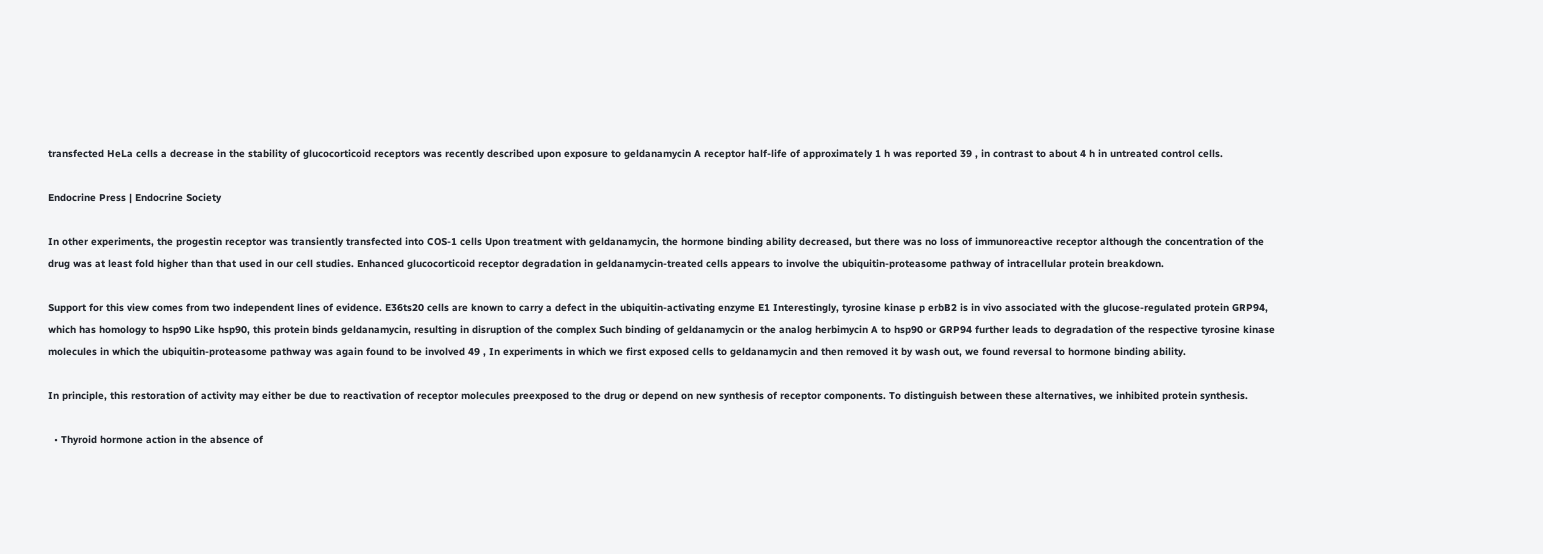transfected HeLa cells a decrease in the stability of glucocorticoid receptors was recently described upon exposure to geldanamycin A receptor half-life of approximately 1 h was reported 39 , in contrast to about 4 h in untreated control cells.

Endocrine Press | Endocrine Society

In other experiments, the progestin receptor was transiently transfected into COS-1 cells Upon treatment with geldanamycin, the hormone binding ability decreased, but there was no loss of immunoreactive receptor although the concentration of the drug was at least fold higher than that used in our cell studies. Enhanced glucocorticoid receptor degradation in geldanamycin-treated cells appears to involve the ubiquitin-proteasome pathway of intracellular protein breakdown.

Support for this view comes from two independent lines of evidence. E36ts20 cells are known to carry a defect in the ubiquitin-activating enzyme E1 Interestingly, tyrosine kinase p erbB2 is in vivo associated with the glucose-regulated protein GRP94, which has homology to hsp90 Like hsp90, this protein binds geldanamycin, resulting in disruption of the complex Such binding of geldanamycin or the analog herbimycin A to hsp90 or GRP94 further leads to degradation of the respective tyrosine kinase molecules in which the ubiquitin-proteasome pathway was again found to be involved 49 , In experiments in which we first exposed cells to geldanamycin and then removed it by wash out, we found reversal to hormone binding ability.

In principle, this restoration of activity may either be due to reactivation of receptor molecules preexposed to the drug or depend on new synthesis of receptor components. To distinguish between these alternatives, we inhibited protein synthesis.

  • Thyroid hormone action in the absence of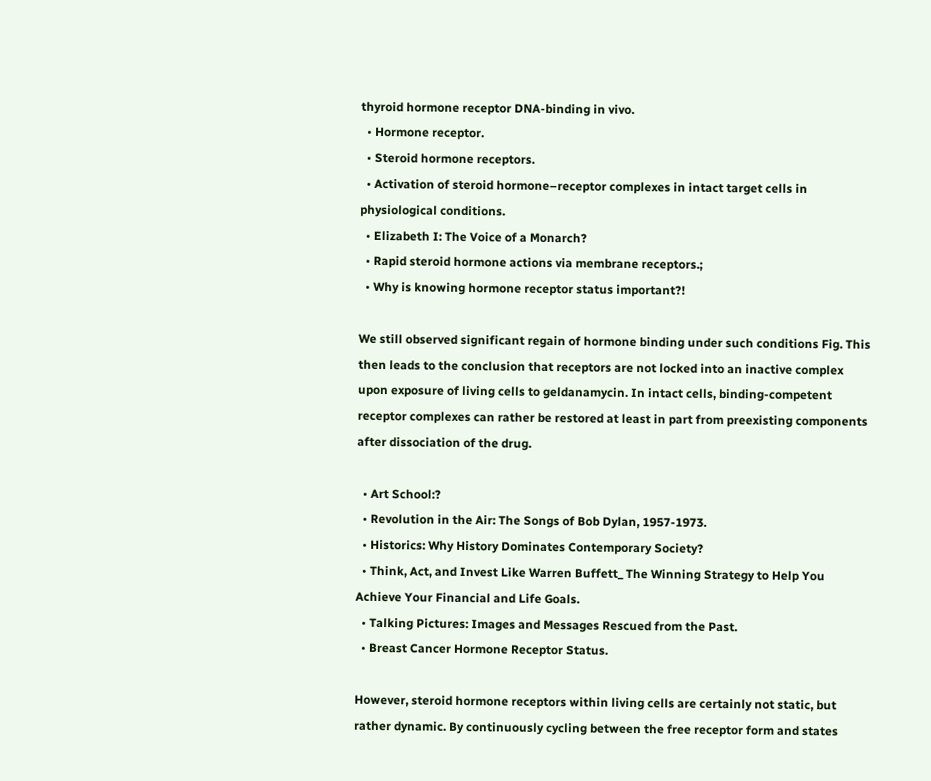thyroid hormone receptor DNA-binding in vivo.
  • Hormone receptor.
  • Steroid hormone receptors.
  • Activation of steroid hormone–receptor complexes in intact target cells in physiological conditions.
  • Elizabeth I: The Voice of a Monarch?
  • Rapid steroid hormone actions via membrane receptors.;
  • Why is knowing hormone receptor status important?!

We still observed significant regain of hormone binding under such conditions Fig. This then leads to the conclusion that receptors are not locked into an inactive complex upon exposure of living cells to geldanamycin. In intact cells, binding-competent receptor complexes can rather be restored at least in part from preexisting components after dissociation of the drug.

  • Art School:?
  • Revolution in the Air: The Songs of Bob Dylan, 1957-1973.
  • Historics: Why History Dominates Contemporary Society?
  • Think, Act, and Invest Like Warren Buffett_ The Winning Strategy to Help You Achieve Your Financial and Life Goals.
  • Talking Pictures: Images and Messages Rescued from the Past.
  • Breast Cancer Hormone Receptor Status.

However, steroid hormone receptors within living cells are certainly not static, but rather dynamic. By continuously cycling between the free receptor form and states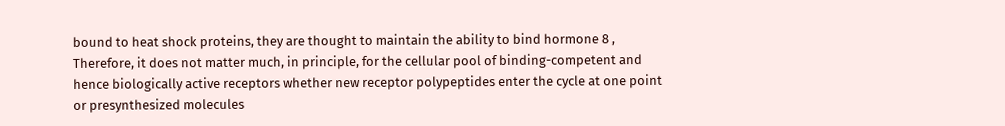bound to heat shock proteins, they are thought to maintain the ability to bind hormone 8 , Therefore, it does not matter much, in principle, for the cellular pool of binding-competent and hence biologically active receptors whether new receptor polypeptides enter the cycle at one point or presynthesized molecules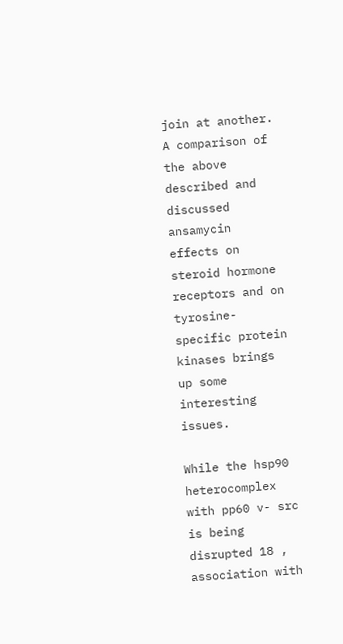join at another. A comparison of the above described and discussed ansamycin effects on steroid hormone receptors and on tyrosine-specific protein kinases brings up some interesting issues.

While the hsp90 heterocomplex with pp60 v- src is being disrupted 18 , association with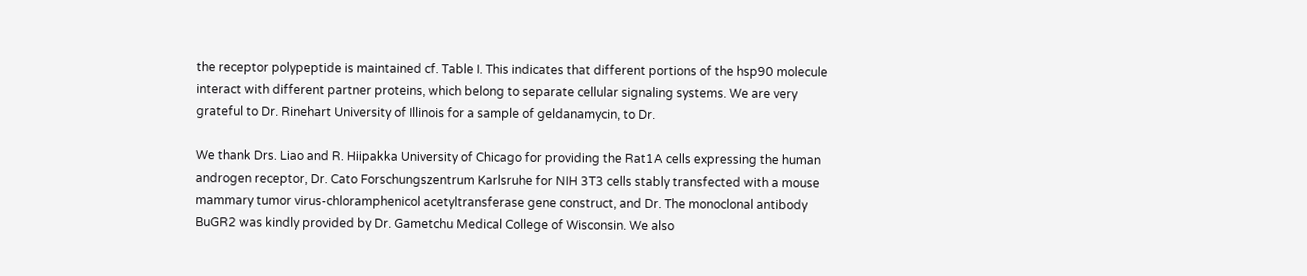the receptor polypeptide is maintained cf. Table I. This indicates that different portions of the hsp90 molecule interact with different partner proteins, which belong to separate cellular signaling systems. We are very grateful to Dr. Rinehart University of Illinois for a sample of geldanamycin, to Dr.

We thank Drs. Liao and R. Hiipakka University of Chicago for providing the Rat1A cells expressing the human androgen receptor, Dr. Cato Forschungszentrum Karlsruhe for NIH 3T3 cells stably transfected with a mouse mammary tumor virus-chloramphenicol acetyltransferase gene construct, and Dr. The monoclonal antibody BuGR2 was kindly provided by Dr. Gametchu Medical College of Wisconsin. We also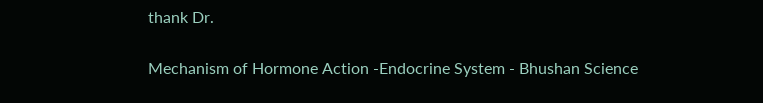thank Dr.

Mechanism of Hormone Action -Endocrine System - Bhushan Science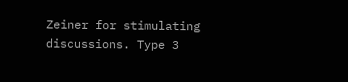Zeiner for stimulating discussions. Type 3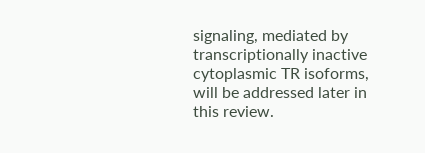signaling, mediated by transcriptionally inactive cytoplasmic TR isoforms, will be addressed later in this review.